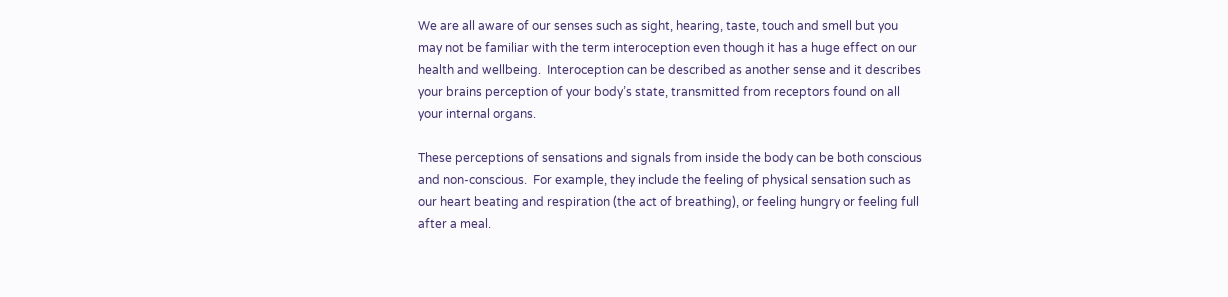We are all aware of our senses such as sight, hearing, taste, touch and smell but you may not be familiar with the term interoception even though it has a huge effect on our health and wellbeing.  Interoception can be described as another sense and it describes your brains perception of your body’s state, transmitted from receptors found on all your internal organs.

These perceptions of sensations and signals from inside the body can be both conscious and non-conscious.  For example, they include the feeling of physical sensation such as our heart beating and respiration (the act of breathing), or feeling hungry or feeling full after a meal.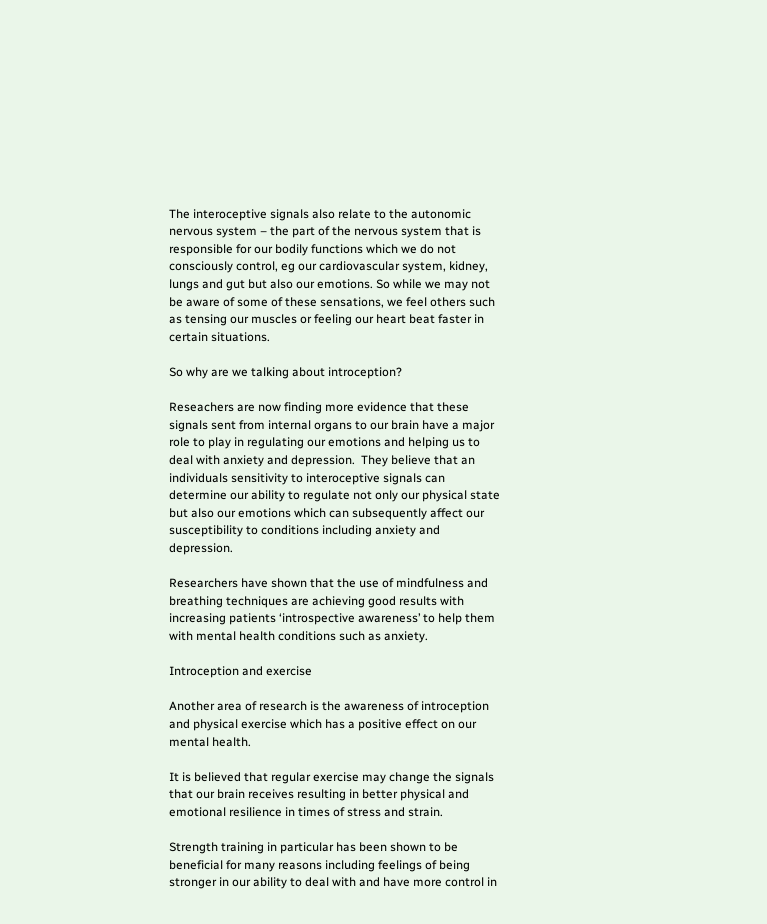The interoceptive signals also relate to the autonomic nervous system – the part of the nervous system that is responsible for our bodily functions which we do not consciously control, eg our cardiovascular system, kidney, lungs and gut but also our emotions. So while we may not be aware of some of these sensations, we feel others such as tensing our muscles or feeling our heart beat faster in certain situations.

So why are we talking about introception?

Reseachers are now finding more evidence that these signals sent from internal organs to our brain have a major role to play in regulating our emotions and helping us to deal with anxiety and depression.  They believe that an individuals sensitivity to interoceptive signals can determine our ability to regulate not only our physical state but also our emotions which can subsequently affect our susceptibility to conditions including anxiety and depression.

Researchers have shown that the use of mindfulness and breathing techniques are achieving good results with increasing patients ‘introspective awareness’ to help them with mental health conditions such as anxiety.

Introception and exercise

Another area of research is the awareness of introception and physical exercise which has a positive effect on our mental health.

It is believed that regular exercise may change the signals that our brain receives resulting in better physical and emotional resilience in times of stress and strain.

Strength training in particular has been shown to be beneficial for many reasons including feelings of being stronger in our ability to deal with and have more control in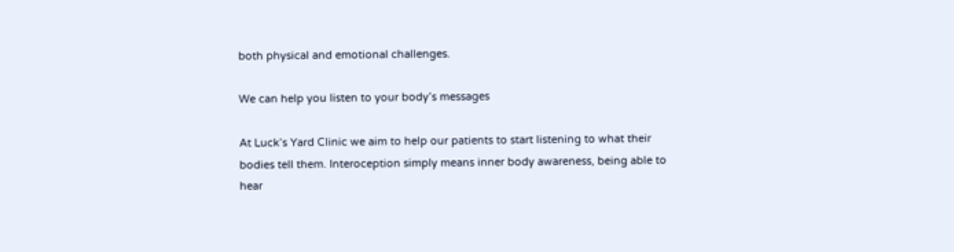both physical and emotional challenges.

We can help you listen to your body’s messages

At Luck’s Yard Clinic we aim to help our patients to start listening to what their bodies tell them. Interoception simply means inner body awareness, being able to hear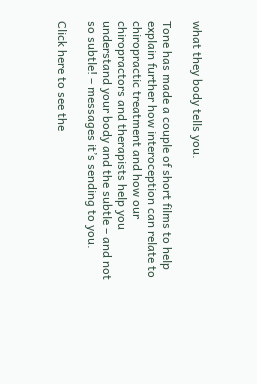what they body tells you.

Tone has made a couple of short films to help explain further how interoception can relate to chiropractic treatment and how our chiropractors and therapists help you understand your body and the subtle – and not so subtle! – messages it’s sending to you.

Click here to see the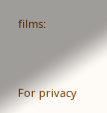films:



For privacy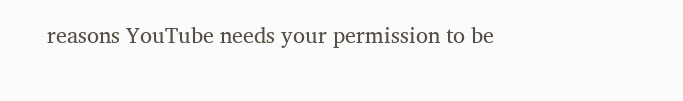reasons YouTube needs your permission to be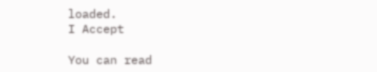loaded.
I Accept

You can read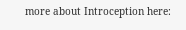more about Introception here: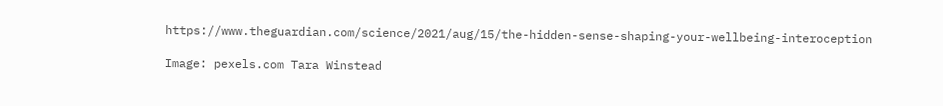https://www.theguardian.com/science/2021/aug/15/the-hidden-sense-shaping-your-wellbeing-interoception

Image: pexels.com Tara Winstead